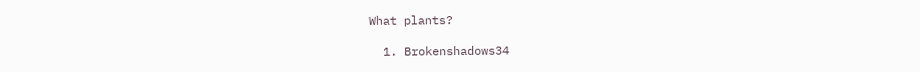What plants?

  1. Brokenshadows34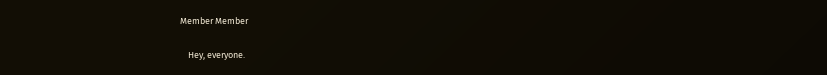Member Member

    Hey, everyone.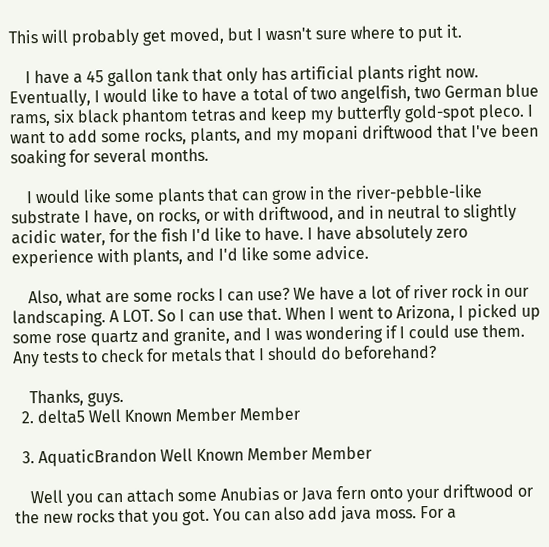This will probably get moved, but I wasn't sure where to put it.

    I have a 45 gallon tank that only has artificial plants right now. Eventually, I would like to have a total of two angelfish, two German blue rams, six black phantom tetras and keep my butterfly gold-spot pleco. I want to add some rocks, plants, and my mopani driftwood that I've been soaking for several months.

    I would like some plants that can grow in the river-pebble-like substrate I have, on rocks, or with driftwood, and in neutral to slightly acidic water, for the fish I'd like to have. I have absolutely zero experience with plants, and I'd like some advice.

    Also, what are some rocks I can use? We have a lot of river rock in our landscaping. A LOT. So I can use that. When I went to Arizona, I picked up some rose quartz and granite, and I was wondering if I could use them. Any tests to check for metals that I should do beforehand?

    Thanks, guys.
  2. delta5 Well Known Member Member

  3. AquaticBrandon Well Known Member Member

    Well you can attach some Anubias or Java fern onto your driftwood or the new rocks that you got. You can also add java moss. For a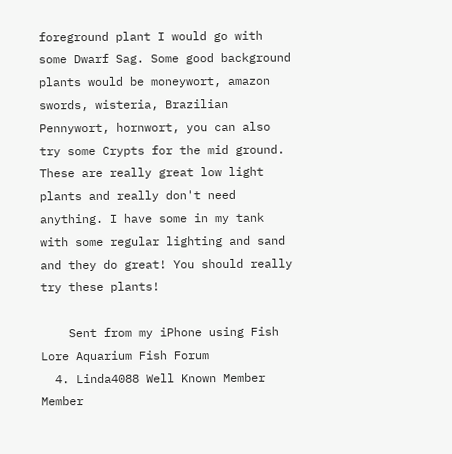foreground plant I would go with some Dwarf Sag. Some good background plants would be moneywort, amazon swords, wisteria, Brazilian Pennywort, hornwort, you can also try some Crypts for the mid ground. These are really great low light plants and really don't need anything. I have some in my tank with some regular lighting and sand and they do great! You should really try these plants!

    Sent from my iPhone using Fish Lore Aquarium Fish Forum
  4. Linda4088 Well Known Member Member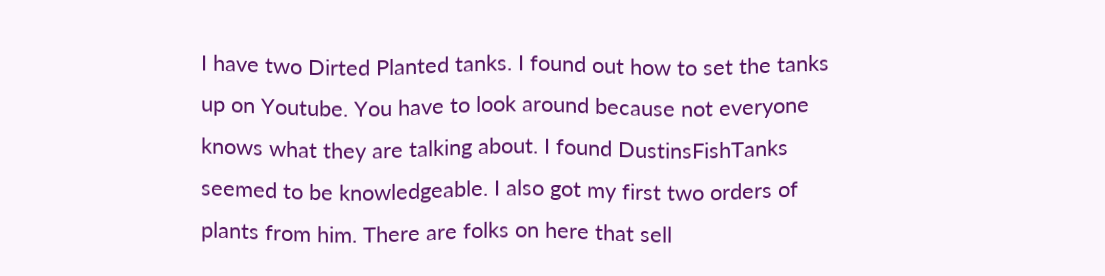I have two Dirted Planted tanks. I found out how to set the tanks up on Youtube. You have to look around because not everyone knows what they are talking about. I found DustinsFishTanks seemed to be knowledgeable. I also got my first two orders of plants from him. There are folks on here that sell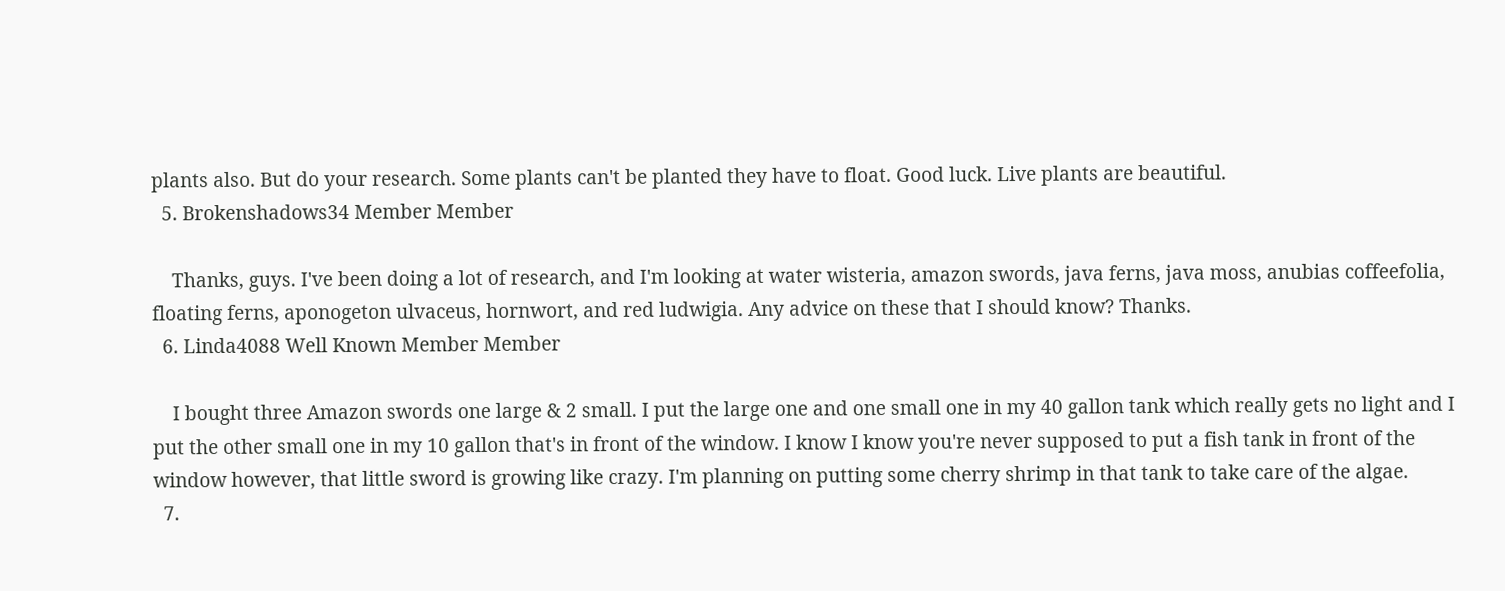plants also. But do your research. Some plants can't be planted they have to float. Good luck. Live plants are beautiful.
  5. Brokenshadows34 Member Member

    Thanks, guys. I've been doing a lot of research, and I'm looking at water wisteria, amazon swords, java ferns, java moss, anubias coffeefolia, floating ferns, aponogeton ulvaceus, hornwort, and red ludwigia. Any advice on these that I should know? Thanks.
  6. Linda4088 Well Known Member Member

    I bought three Amazon swords one large & 2 small. I put the large one and one small one in my 40 gallon tank which really gets no light and I put the other small one in my 10 gallon that's in front of the window. I know I know you're never supposed to put a fish tank in front of the window however, that little sword is growing like crazy. I'm planning on putting some cherry shrimp in that tank to take care of the algae.
  7.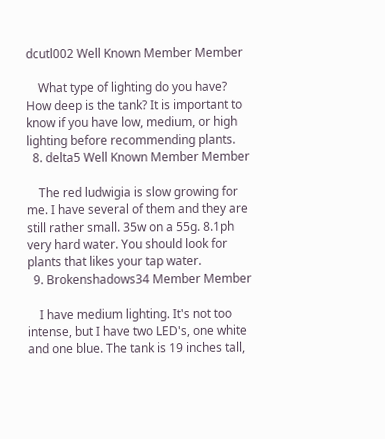dcutl002 Well Known Member Member

    What type of lighting do you have? How deep is the tank? It is important to know if you have low, medium, or high lighting before recommending plants.
  8. delta5 Well Known Member Member

    The red ludwigia is slow growing for me. I have several of them and they are still rather small. 35w on a 55g. 8.1ph very hard water. You should look for plants that likes your tap water.
  9. Brokenshadows34 Member Member

    I have medium lighting. It's not too intense, but I have two LED's, one white and one blue. The tank is 19 inches tall,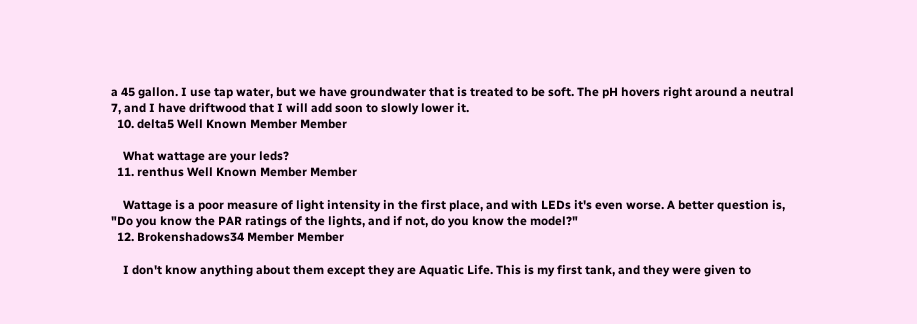a 45 gallon. I use tap water, but we have groundwater that is treated to be soft. The pH hovers right around a neutral 7, and I have driftwood that I will add soon to slowly lower it.
  10. delta5 Well Known Member Member

    What wattage are your leds?
  11. renthus Well Known Member Member

    Wattage is a poor measure of light intensity in the first place, and with LEDs it's even worse. A better question is, "Do you know the PAR ratings of the lights, and if not, do you know the model?"
  12. Brokenshadows34 Member Member

    I don't know anything about them except they are Aquatic Life. This is my first tank, and they were given to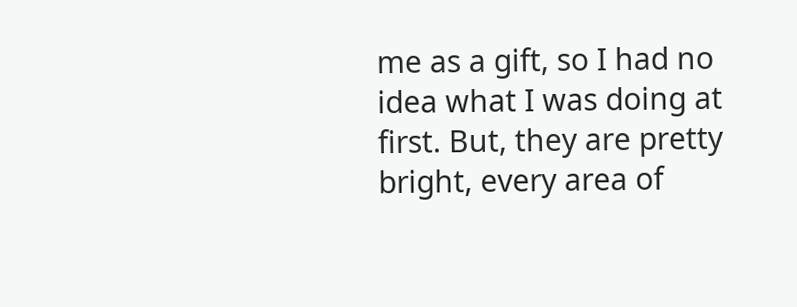me as a gift, so I had no idea what I was doing at first. But, they are pretty bright, every area of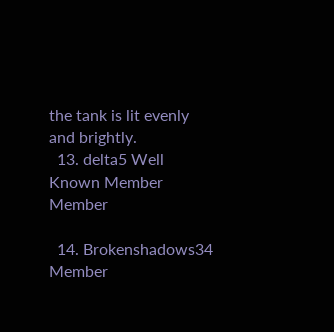the tank is lit evenly and brightly.
  13. delta5 Well Known Member Member

  14. Brokenshadows34 Member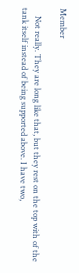Member

    Not really. They are long like that, but they rest on the top with of the tank itself instead of being supported above. I have two,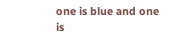one is blue and one is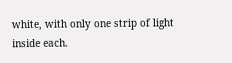white, with only one strip of light inside each.